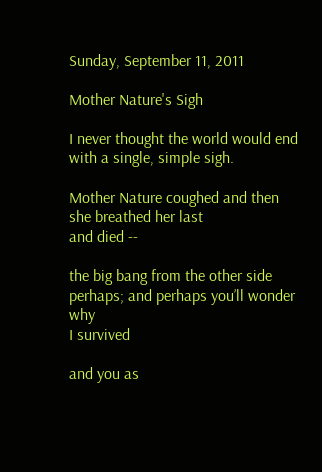Sunday, September 11, 2011

Mother Nature's Sigh

I never thought the world would end
with a single, simple sigh.

Mother Nature coughed and then
she breathed her last
and died --

the big bang from the other side
perhaps; and perhaps you’ll wonder why
I survived

and you as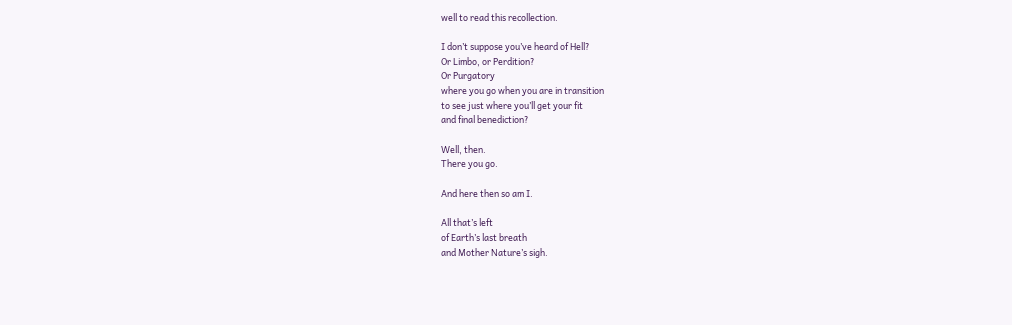well to read this recollection.

I don’t suppose you’ve heard of Hell?
Or Limbo, or Perdition?
Or Purgatory
where you go when you are in transition
to see just where you’ll get your fit
and final benediction?

Well, then.
There you go.

And here then so am I.

All that’s left
of Earth’s last breath
and Mother Nature’s sigh.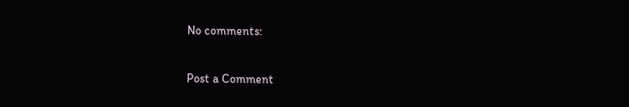No comments:

Post a Comment